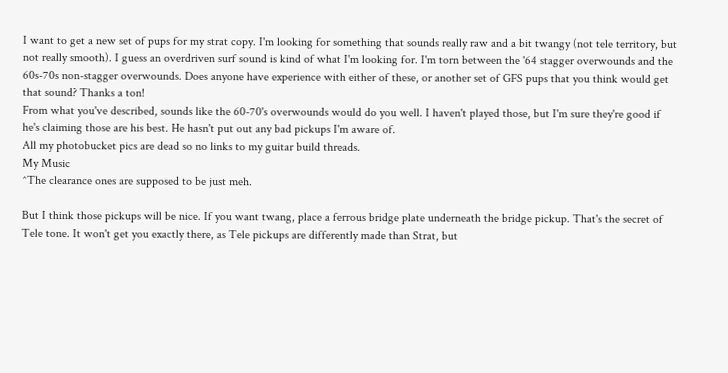I want to get a new set of pups for my strat copy. I'm looking for something that sounds really raw and a bit twangy (not tele territory, but not really smooth). I guess an overdriven surf sound is kind of what I'm looking for. I'm torn between the '64 stagger overwounds and the 60s-70s non-stagger overwounds. Does anyone have experience with either of these, or another set of GFS pups that you think would get that sound? Thanks a ton!
From what you've described, sounds like the 60-70's overwounds would do you well. I haven't played those, but I'm sure they're good if he's claiming those are his best. He hasn't put out any bad pickups I'm aware of.
All my photobucket pics are dead so no links to my guitar build threads.
My Music
^The clearance ones are supposed to be just meh.

But I think those pickups will be nice. If you want twang, place a ferrous bridge plate underneath the bridge pickup. That's the secret of Tele tone. It won't get you exactly there, as Tele pickups are differently made than Strat, but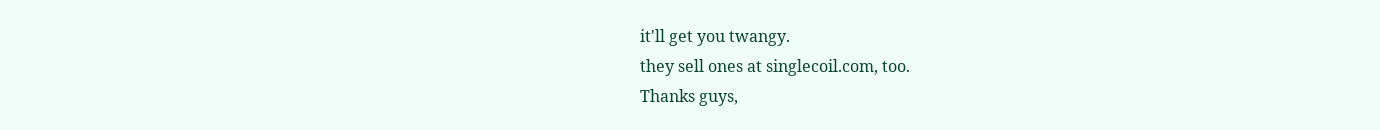it'll get you twangy.
they sell ones at singlecoil.com, too.
Thanks guys,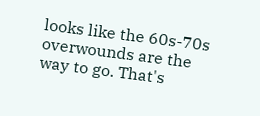looks like the 60s-70s overwounds are the way to go. That's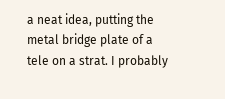a neat idea, putting the metal bridge plate of a tele on a strat. I probably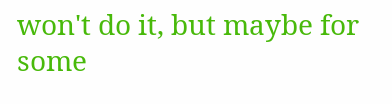won't do it, but maybe for some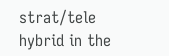strat/tele hybrid in the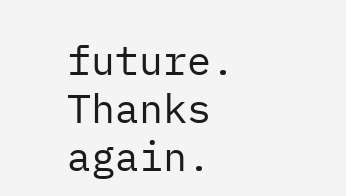future. Thanks again.